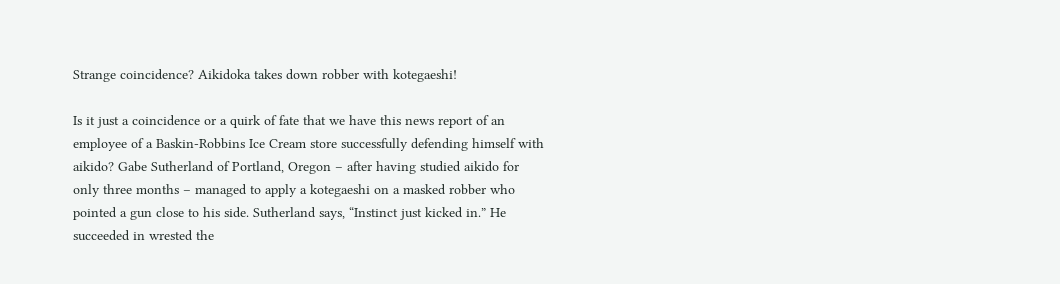Strange coincidence? Aikidoka takes down robber with kotegaeshi!

Is it just a coincidence or a quirk of fate that we have this news report of an employee of a Baskin-Robbins Ice Cream store successfully defending himself with aikido? Gabe Sutherland of Portland, Oregon – after having studied aikido for only three months – managed to apply a kotegaeshi on a masked robber who pointed a gun close to his side. Sutherland says, “Instinct just kicked in.” He succeeded in wrested the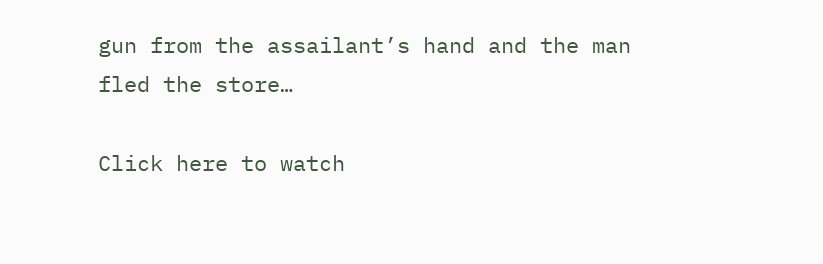gun from the assailant’s hand and the man fled the store…

Click here to watch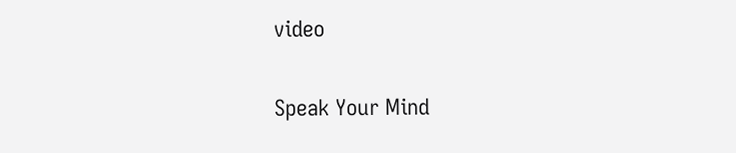video

Speak Your Mind